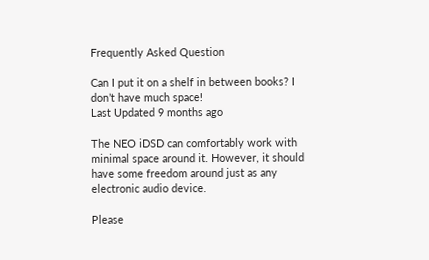Frequently Asked Question

Can I put it on a shelf in between books? I don’t have much space!
Last Updated 9 months ago

The NEO iDSD can comfortably work with minimal space around it. However, it should have some freedom around just as any electronic audio device.

Please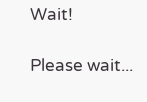Wait!

Please wait...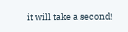it will take a second!